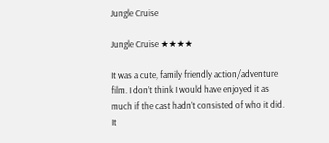Jungle Cruise

Jungle Cruise ★★★★

It was a cute, family friendly action/adventure film. I don’t think I would have enjoyed it as much if the cast hadn’t consisted of who it did. It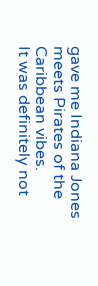gave me Indiana Jones meets Pirates of the Caribbean vibes.
It was definitely not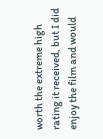worth the extreme high rating it received, but I did enjoy the film and would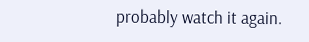probably watch it again.